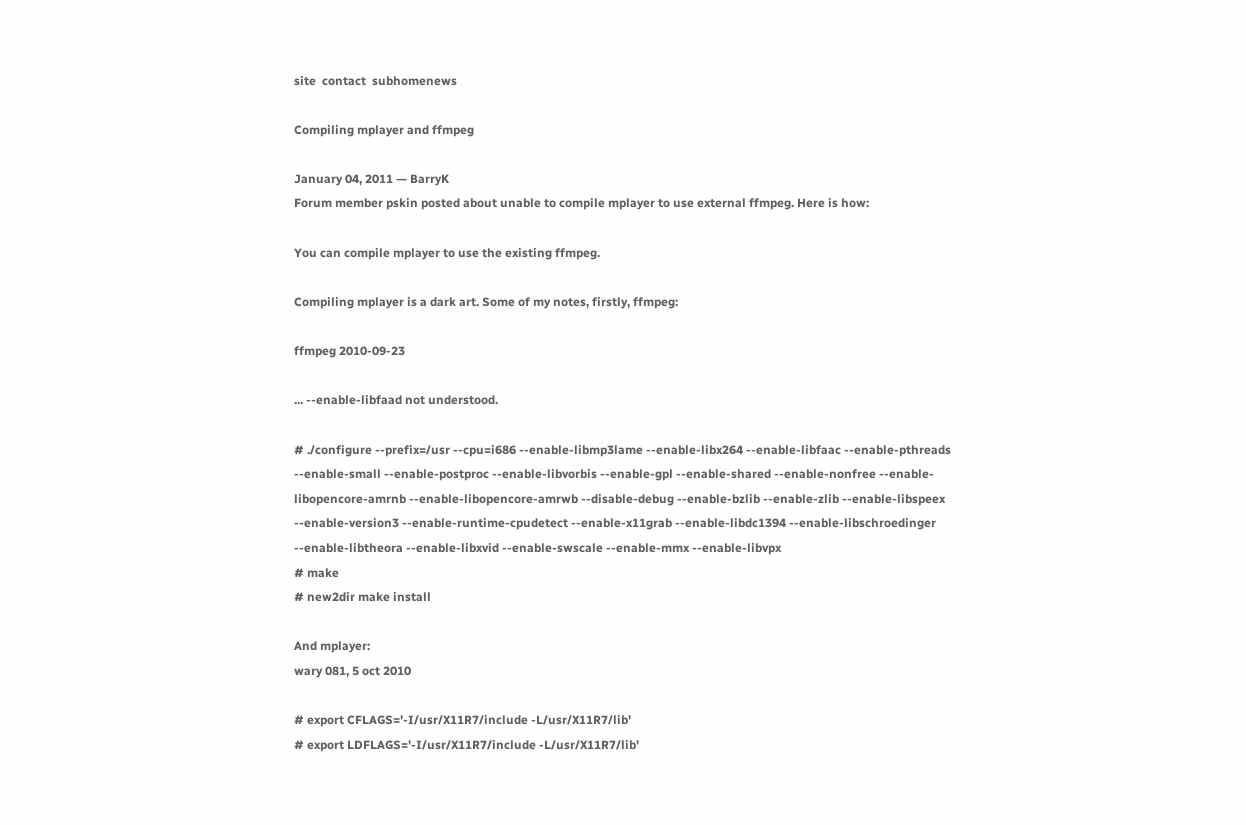site  contact  subhomenews

Compiling mplayer and ffmpeg

January 04, 2011 — BarryK
Forum member pskin posted about unable to compile mplayer to use external ffmpeg. Here is how:

You can compile mplayer to use the existing ffmpeg.

Compiling mplayer is a dark art. Some of my notes, firstly, ffmpeg:

ffmpeg 2010-09-23

... --enable-libfaad not understood.

# ./configure --prefix=/usr --cpu=i686 --enable-libmp3lame --enable-libx264 --enable-libfaac --enable-pthreads --enable-small --enable-postproc --enable-libvorbis --enable-gpl --enable-shared --enable-nonfree --enable-libopencore-amrnb --enable-libopencore-amrwb --disable-debug --enable-bzlib --enable-zlib --enable-libspeex --enable-version3 --enable-runtime-cpudetect --enable-x11grab --enable-libdc1394 --enable-libschroedinger --enable-libtheora --enable-libxvid --enable-swscale --enable-mmx --enable-libvpx
# make
# new2dir make install

And mplayer:
wary 081, 5 oct 2010

# export CFLAGS='-I/usr/X11R7/include -L/usr/X11R7/lib'
# export LDFLAGS='-I/usr/X11R7/include -L/usr/X11R7/lib'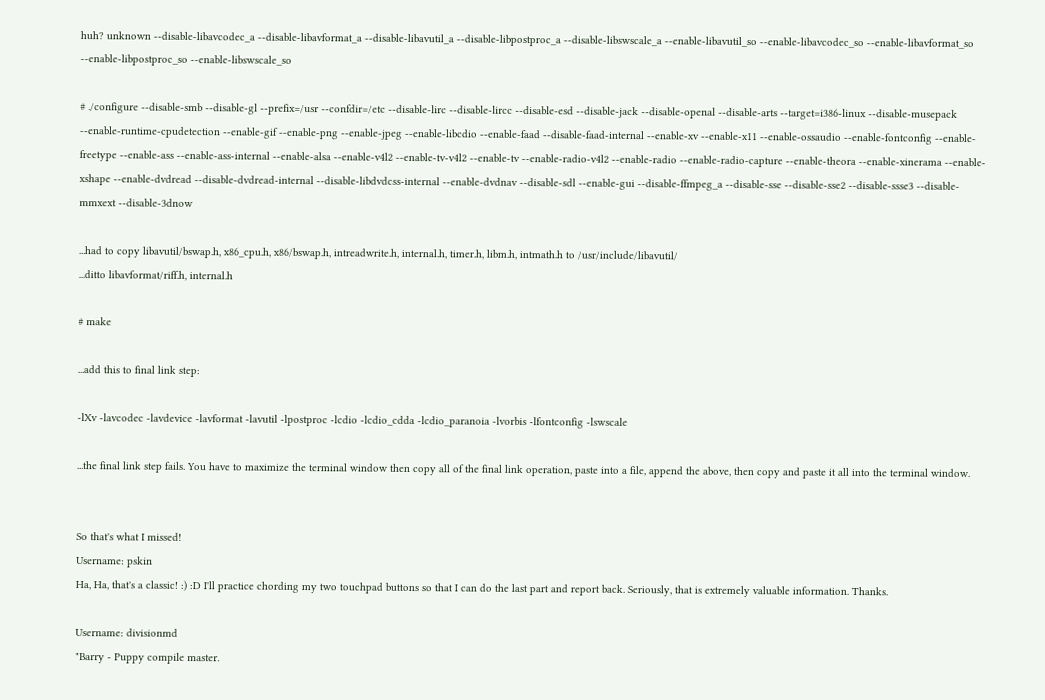huh? unknown --disable-libavcodec_a --disable-libavformat_a --disable-libavutil_a --disable-libpostproc_a --disable-libswscale_a --enable-libavutil_so --enable-libavcodec_so --enable-libavformat_so --enable-libpostproc_so --enable-libswscale_so

# ./configure --disable-smb --disable-gl --prefix=/usr --confdir=/etc --disable-lirc --disable-lircc --disable-esd --disable-jack --disable-openal --disable-arts --target=i386-linux --disable-musepack --enable-runtime-cpudetection --enable-gif --enable-png --enable-jpeg --enable-libcdio --enable-faad --disable-faad-internal --enable-xv --enable-x11 --enable-ossaudio --enable-fontconfig --enable-freetype --enable-ass --enable-ass-internal --enable-alsa --enable-v4l2 --enable-tv-v4l2 --enable-tv --enable-radio-v4l2 --enable-radio --enable-radio-capture --enable-theora --enable-xinerama --enable-xshape --enable-dvdread --disable-dvdread-internal --disable-libdvdcss-internal --enable-dvdnav --disable-sdl --enable-gui --disable-ffmpeg_a --disable-sse --disable-sse2 --disable-ssse3 --disable-mmxext --disable-3dnow

...had to copy libavutil/bswap.h, x86_cpu.h, x86/bswap.h, intreadwrite.h, internal.h, timer.h, libm.h, intmath.h to /usr/include/libavutil/
...ditto libavformat/riff.h, internal.h

# make

...add this to final link step:

-lXv -lavcodec -lavdevice -lavformat -lavutil -lpostproc -lcdio -lcdio_cdda -lcdio_paranoia -lvorbis -lfontconfig -lswscale

...the final link step fails. You have to maximize the terminal window then copy all of the final link operation, paste into a file, append the above, then copy and paste it all into the terminal window.


So that's what I missed!
Username: pskin
Ha, Ha, that's a classic! :) :D I'll practice chording my two touchpad buttons so that I can do the last part and report back. Seriously, that is extremely valuable information. Thanks.

Username: divisionmd
"Barry - Puppy compile master.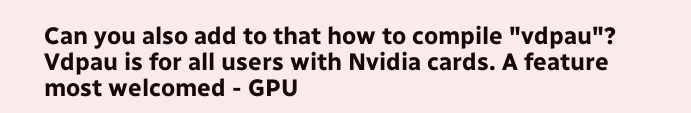Can you also add to that how to compile "vdpau"? Vdpau is for all users with Nvidia cards. A feature most welcomed - GPU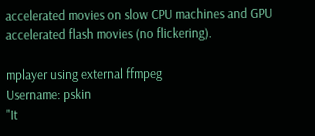accelerated movies on slow CPU machines and GPU accelerated flash movies (no flickering).

mplayer using external ffmpeg
Username: pskin
"It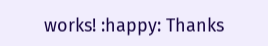works! :happy: Thanks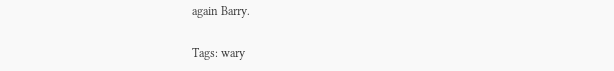again Barry.

Tags: wary